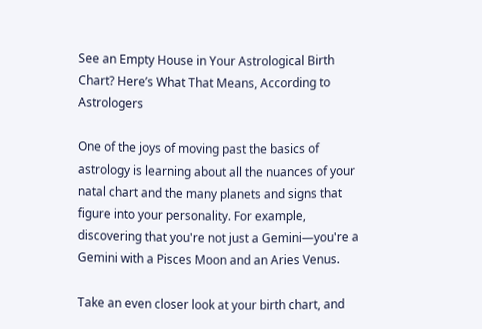See an Empty House in Your Astrological Birth Chart? Here’s What That Means, According to Astrologers

One of the joys of moving past the basics of astrology is learning about all the nuances of your natal chart and the many planets and signs that figure into your personality. For example, discovering that you're not just a Gemini—you're a Gemini with a Pisces Moon and an Aries Venus.

Take an even closer look at your birth chart, and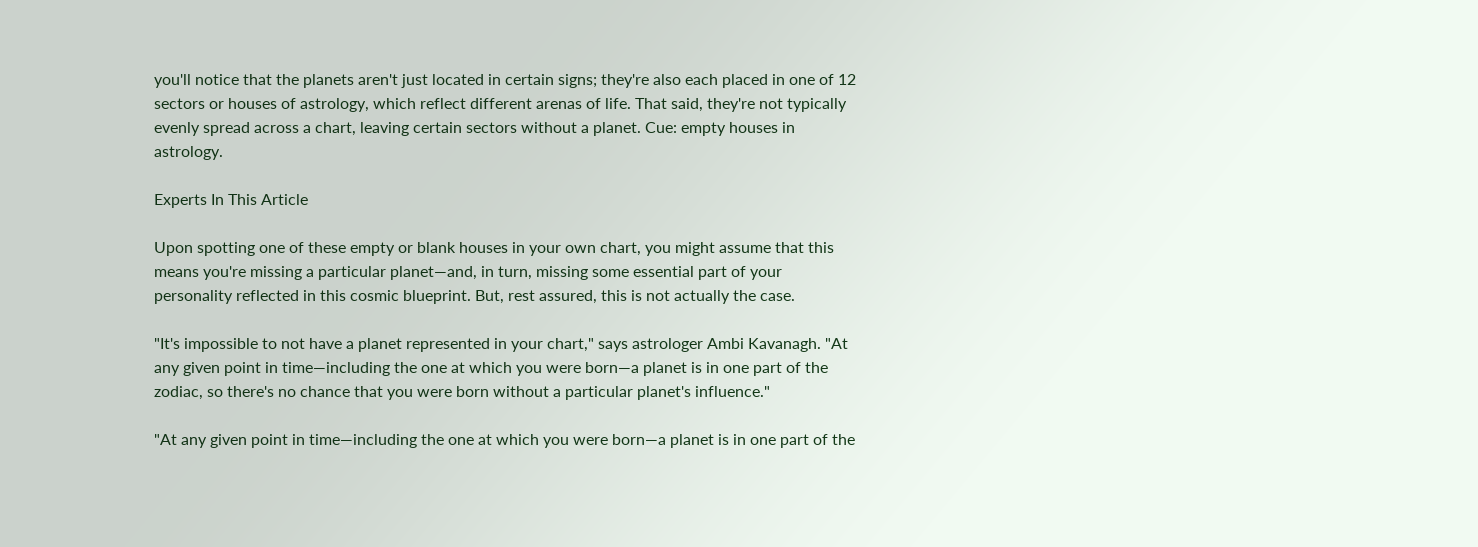you'll notice that the planets aren't just located in certain signs; they're also each placed in one of 12 sectors or houses of astrology, which reflect different arenas of life. That said, they're not typically evenly spread across a chart, leaving certain sectors without a planet. Cue: empty houses in astrology.

Experts In This Article

Upon spotting one of these empty or blank houses in your own chart, you might assume that this means you're missing a particular planet—and, in turn, missing some essential part of your personality reflected in this cosmic blueprint. But, rest assured, this is not actually the case.

"It's impossible to not have a planet represented in your chart," says astrologer Ambi Kavanagh. "At any given point in time—including the one at which you were born—a planet is in one part of the zodiac, so there's no chance that you were born without a particular planet's influence."

"At any given point in time—including the one at which you were born—a planet is in one part of the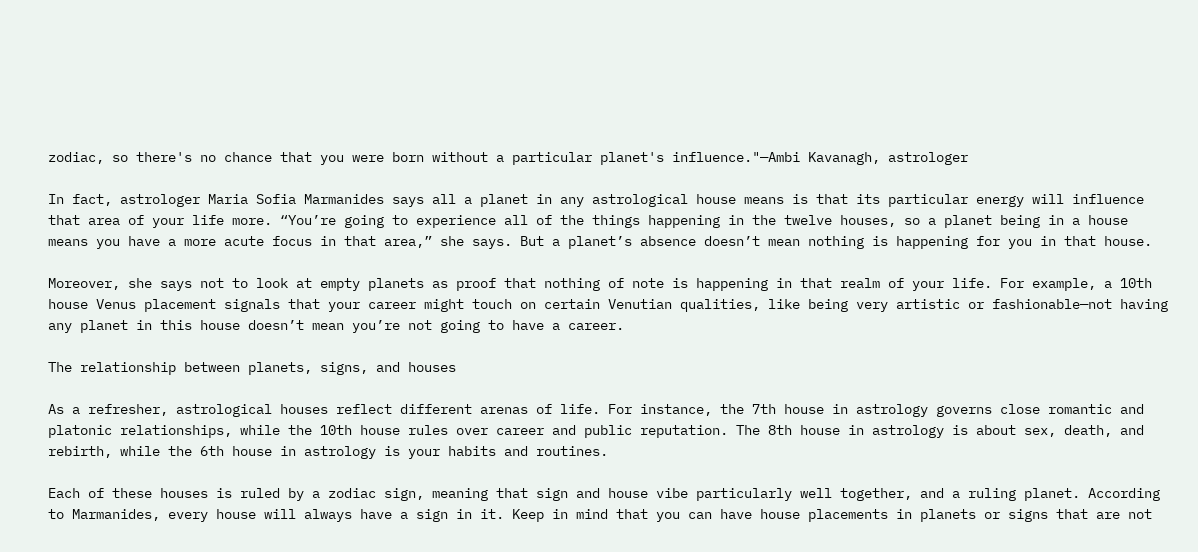zodiac, so there's no chance that you were born without a particular planet's influence."—Ambi Kavanagh, astrologer

In fact, astrologer Maria Sofia Marmanides says all a planet in any astrological house means is that its particular energy will influence that area of your life more. “You’re going to experience all of the things happening in the twelve houses, so a planet being in a house means you have a more acute focus in that area,” she says. But a planet’s absence doesn’t mean nothing is happening for you in that house.

Moreover, she says not to look at empty planets as proof that nothing of note is happening in that realm of your life. For example, a 10th house Venus placement signals that your career might touch on certain Venutian qualities, like being very artistic or fashionable—not having any planet in this house doesn’t mean you’re not going to have a career.

The relationship between planets, signs, and houses

As a refresher, astrological houses reflect different arenas of life. For instance, the 7th house in astrology governs close romantic and platonic relationships, while the 10th house rules over career and public reputation. The 8th house in astrology is about sex, death, and rebirth, while the 6th house in astrology is your habits and routines.

Each of these houses is ruled by a zodiac sign, meaning that sign and house vibe particularly well together, and a ruling planet. According to Marmanides, every house will always have a sign in it. Keep in mind that you can have house placements in planets or signs that are not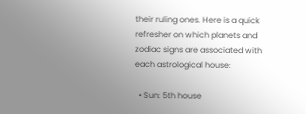their ruling ones. Here is a quick refresher on which planets and zodiac signs are associated with each astrological house:

  • Sun: 5th house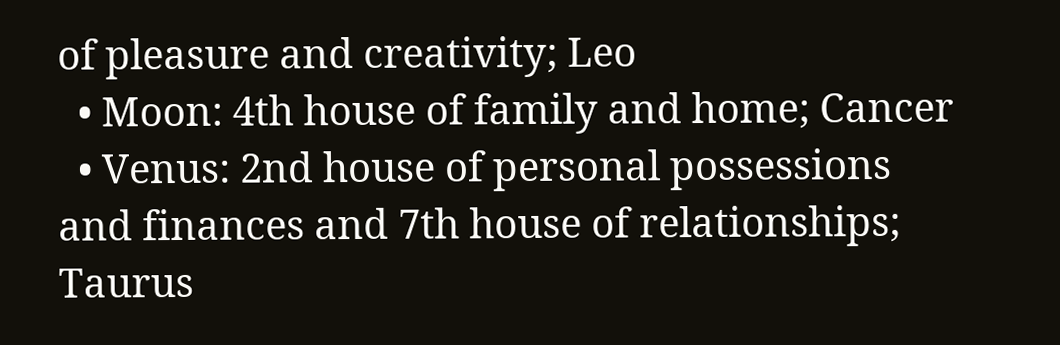of pleasure and creativity; Leo
  • Moon: 4th house of family and home; Cancer
  • Venus: 2nd house of personal possessions and finances and 7th house of relationships; Taurus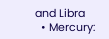and Libra
  • Mercury: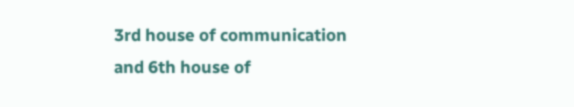3rd house of communication and 6th house of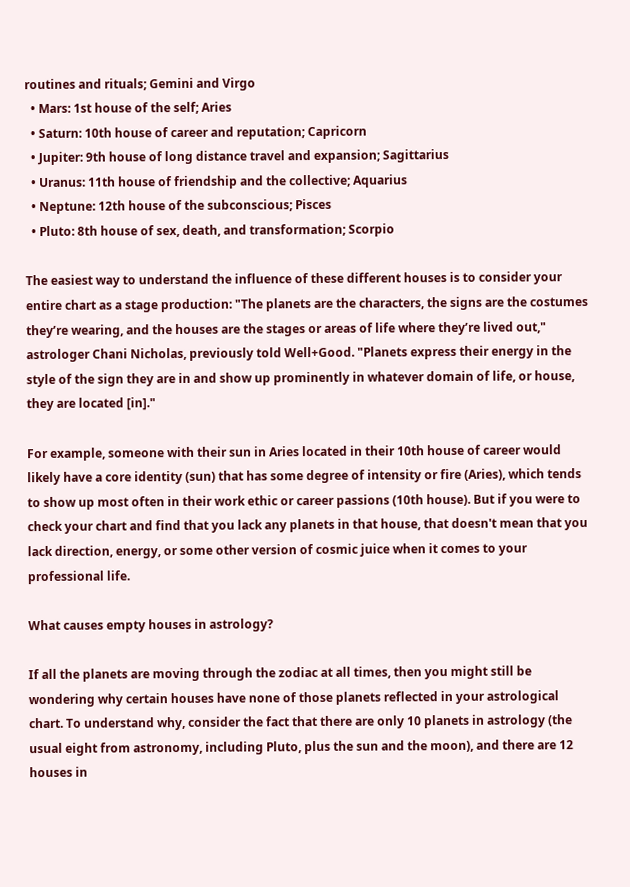routines and rituals; Gemini and Virgo
  • Mars: 1st house of the self; Aries
  • Saturn: 10th house of career and reputation; Capricorn
  • Jupiter: 9th house of long distance travel and expansion; Sagittarius
  • Uranus: 11th house of friendship and the collective; Aquarius
  • Neptune: 12th house of the subconscious; Pisces
  • Pluto: 8th house of sex, death, and transformation; Scorpio

The easiest way to understand the influence of these different houses is to consider your entire chart as a stage production: "The planets are the characters, the signs are the costumes they’re wearing, and the houses are the stages or areas of life where they’re lived out," astrologer Chani Nicholas, previously told Well+Good. "Planets express their energy in the style of the sign they are in and show up prominently in whatever domain of life, or house, they are located [in]."

For example, someone with their sun in Aries located in their 10th house of career would likely have a core identity (sun) that has some degree of intensity or fire (Aries), which tends to show up most often in their work ethic or career passions (10th house). But if you were to check your chart and find that you lack any planets in that house, that doesn't mean that you lack direction, energy, or some other version of cosmic juice when it comes to your professional life.

What causes empty houses in astrology?

If all the planets are moving through the zodiac at all times, then you might still be wondering why certain houses have none of those planets reflected in your astrological chart. To understand why, consider the fact that there are only 10 planets in astrology (the usual eight from astronomy, including Pluto, plus the sun and the moon), and there are 12 houses in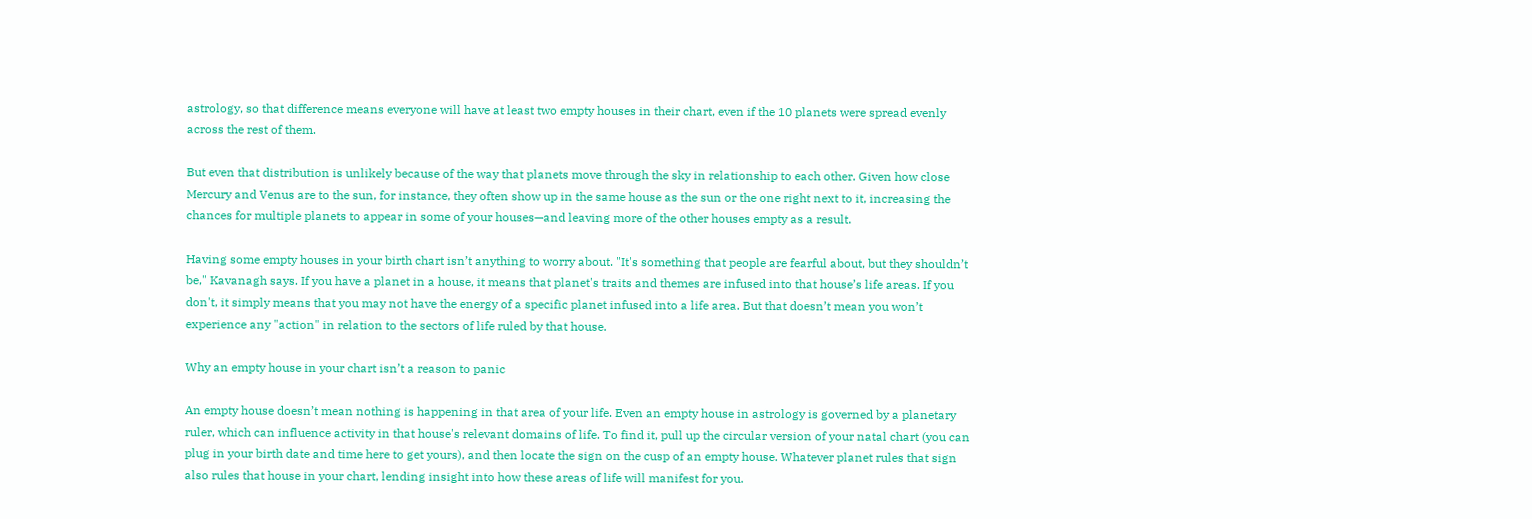astrology, so that difference means everyone will have at least two empty houses in their chart, even if the 10 planets were spread evenly across the rest of them.

But even that distribution is unlikely because of the way that planets move through the sky in relationship to each other. Given how close Mercury and Venus are to the sun, for instance, they often show up in the same house as the sun or the one right next to it, increasing the chances for multiple planets to appear in some of your houses—and leaving more of the other houses empty as a result.

Having some empty houses in your birth chart isn’t anything to worry about. "It's something that people are fearful about, but they shouldn’t be," Kavanagh says. If you have a planet in a house, it means that planet's traits and themes are infused into that house’s life areas. If you don't, it simply means that you may not have the energy of a specific planet infused into a life area. But that doesn’t mean you won’t experience any "action" in relation to the sectors of life ruled by that house.

Why an empty house in your chart isn’t a reason to panic

An empty house doesn’t mean nothing is happening in that area of your life. Even an empty house in astrology is governed by a planetary ruler, which can influence activity in that house's relevant domains of life. To find it, pull up the circular version of your natal chart (you can plug in your birth date and time here to get yours), and then locate the sign on the cusp of an empty house. Whatever planet rules that sign also rules that house in your chart, lending insight into how these areas of life will manifest for you.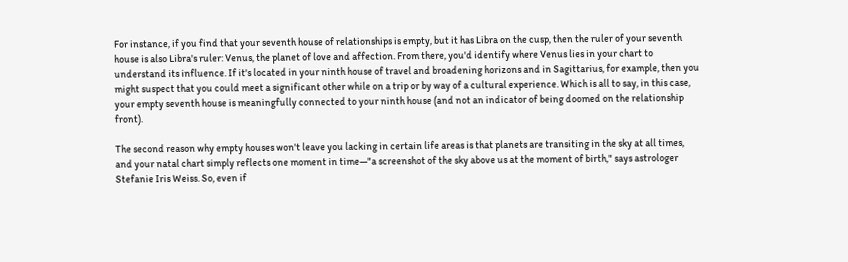For instance, if you find that your seventh house of relationships is empty, but it has Libra on the cusp, then the ruler of your seventh house is also Libra's ruler: Venus, the planet of love and affection. From there, you'd identify where Venus lies in your chart to understand its influence. If it's located in your ninth house of travel and broadening horizons and in Sagittarius, for example, then you might suspect that you could meet a significant other while on a trip or by way of a cultural experience. Which is all to say, in this case, your empty seventh house is meaningfully connected to your ninth house (and not an indicator of being doomed on the relationship front).

The second reason why empty houses won't leave you lacking in certain life areas is that planets are transiting in the sky at all times, and your natal chart simply reflects one moment in time—"a screenshot of the sky above us at the moment of birth," says astrologer Stefanie Iris Weiss. So, even if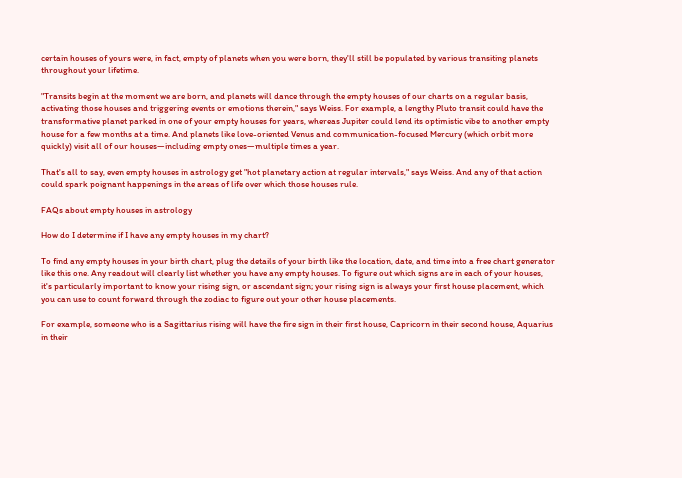certain houses of yours were, in fact, empty of planets when you were born, they'll still be populated by various transiting planets throughout your lifetime.

"Transits begin at the moment we are born, and planets will dance through the empty houses of our charts on a regular basis, activating those houses and triggering events or emotions therein," says Weiss. For example, a lengthy Pluto transit could have the transformative planet parked in one of your empty houses for years, whereas Jupiter could lend its optimistic vibe to another empty house for a few months at a time. And planets like love-oriented Venus and communication-focused Mercury (which orbit more quickly) visit all of our houses—including empty ones—multiple times a year.

That's all to say, even empty houses in astrology get "hot planetary action at regular intervals," says Weiss. And any of that action could spark poignant happenings in the areas of life over which those houses rule.

FAQs about empty houses in astrology

How do I determine if I have any empty houses in my chart?

To find any empty houses in your birth chart, plug the details of your birth like the location, date, and time into a free chart generator like this one. Any readout will clearly list whether you have any empty houses. To figure out which signs are in each of your houses, it's particularly important to know your rising sign, or ascendant sign; your rising sign is always your first house placement, which you can use to count forward through the zodiac to figure out your other house placements.

For example, someone who is a Sagittarius rising will have the fire sign in their first house, Capricorn in their second house, Aquarius in their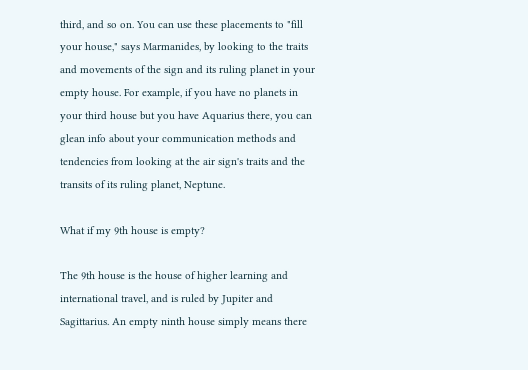third, and so on. You can use these placements to "fill your house," says Marmanides, by looking to the traits and movements of the sign and its ruling planet in your empty house. For example, if you have no planets in your third house but you have Aquarius there, you can glean info about your communication methods and tendencies from looking at the air sign's traits and the transits of its ruling planet, Neptune.

What if my 9th house is empty?

The 9th house is the house of higher learning and international travel, and is ruled by Jupiter and Sagittarius. An empty ninth house simply means there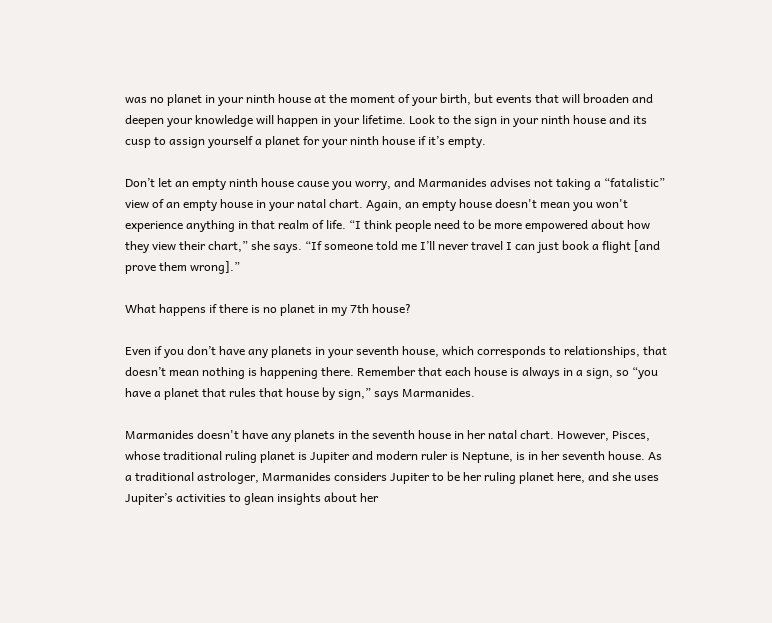was no planet in your ninth house at the moment of your birth, but events that will broaden and deepen your knowledge will happen in your lifetime. Look to the sign in your ninth house and its cusp to assign yourself a planet for your ninth house if it’s empty.

Don’t let an empty ninth house cause you worry, and Marmanides advises not taking a “fatalistic” view of an empty house in your natal chart. Again, an empty house doesn't mean you won't experience anything in that realm of life. “I think people need to be more empowered about how they view their chart,” she says. “If someone told me I’ll never travel I can just book a flight [and prove them wrong].”

What happens if there is no planet in my 7th house?

Even if you don’t have any planets in your seventh house, which corresponds to relationships, that doesn’t mean nothing is happening there. Remember that each house is always in a sign, so “you have a planet that rules that house by sign,” says Marmanides.

Marmanides doesn't have any planets in the seventh house in her natal chart. However, Pisces, whose traditional ruling planet is Jupiter and modern ruler is Neptune, is in her seventh house. As a traditional astrologer, Marmanides considers Jupiter to be her ruling planet here, and she uses Jupiter’s activities to glean insights about her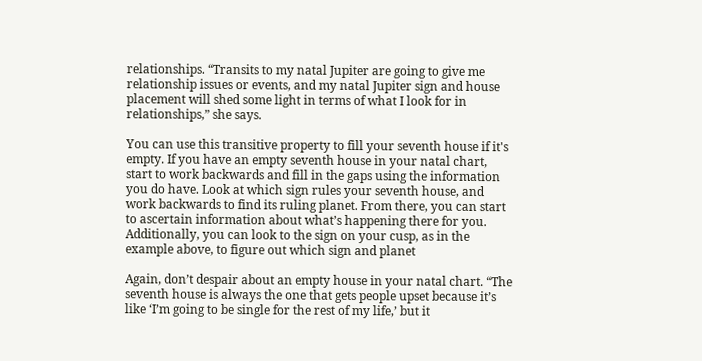relationships. “Transits to my natal Jupiter are going to give me relationship issues or events, and my natal Jupiter sign and house placement will shed some light in terms of what I look for in relationships,” she says.

You can use this transitive property to fill your seventh house if it's empty. If you have an empty seventh house in your natal chart, start to work backwards and fill in the gaps using the information you do have. Look at which sign rules your seventh house, and work backwards to find its ruling planet. From there, you can start to ascertain information about what’s happening there for you. Additionally, you can look to the sign on your cusp, as in the example above, to figure out which sign and planet

Again, don’t despair about an empty house in your natal chart. “The seventh house is always the one that gets people upset because it’s like ‘I’m going to be single for the rest of my life,’ but it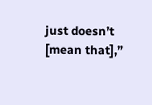just doesn’t [mean that],”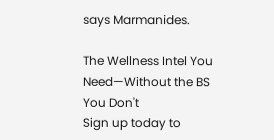says Marmanides.

The Wellness Intel You Need—Without the BS You Don't
Sign up today to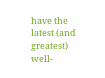have the latest (and greatest) well-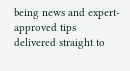being news and expert-approved tips delivered straight to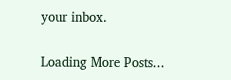your inbox.

Loading More Posts...